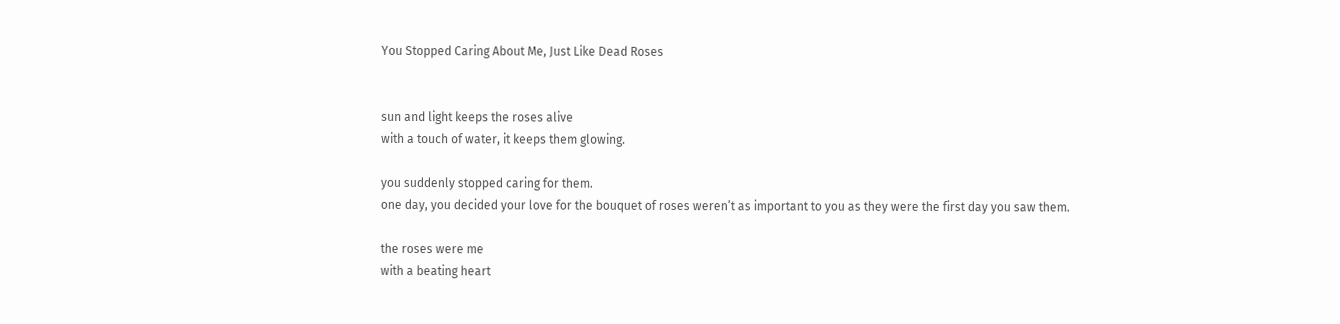You Stopped Caring About Me, Just Like Dead Roses


sun and light keeps the roses alive
with a touch of water, it keeps them glowing.

you suddenly stopped caring for them.
one day, you decided your love for the bouquet of roses weren’t as important to you as they were the first day you saw them.

the roses were me
with a beating heart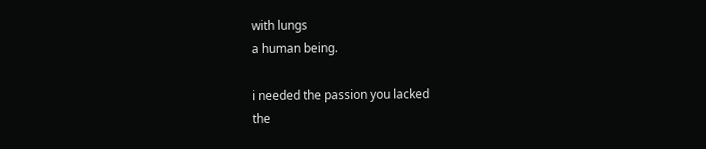with lungs
a human being.

i needed the passion you lacked
the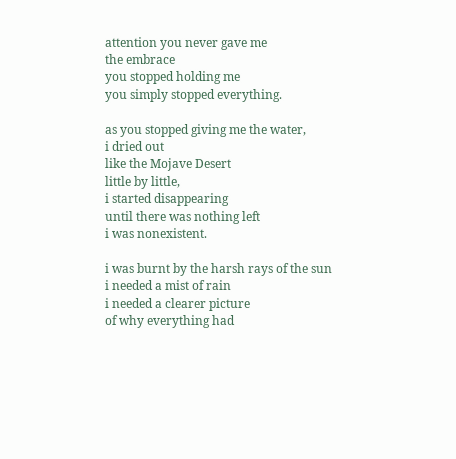attention you never gave me
the embrace
you stopped holding me
you simply stopped everything.

as you stopped giving me the water,
i dried out
like the Mojave Desert
little by little,
i started disappearing
until there was nothing left
i was nonexistent.

i was burnt by the harsh rays of the sun
i needed a mist of rain
i needed a clearer picture
of why everything had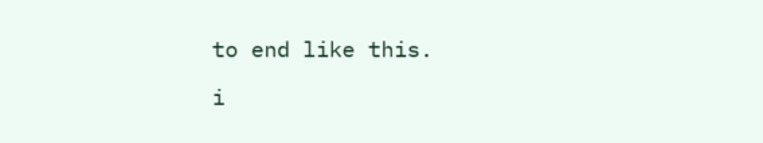to end like this.

i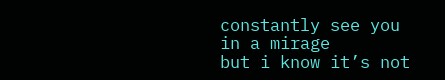constantly see you in a mirage
but i know it’s not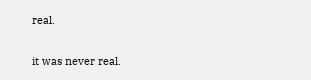real.

it was never real.